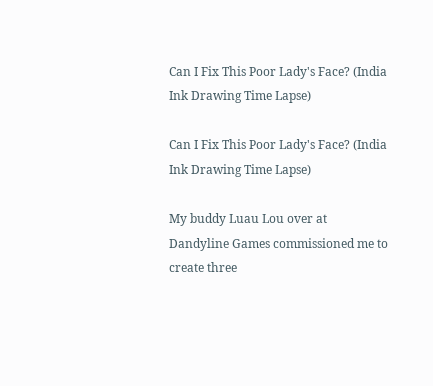Can I Fix This Poor Lady's Face? (India Ink Drawing Time Lapse)

Can I Fix This Poor Lady's Face? (India Ink Drawing Time Lapse)

My buddy Luau Lou over at Dandyline Games commissioned me to create three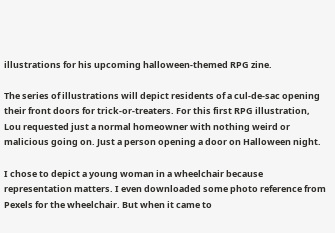illustrations for his upcoming halloween-themed RPG zine.

The series of illustrations will depict residents of a cul-de-sac opening their front doors for trick-or-treaters. For this first RPG illustration, Lou requested just a normal homeowner with nothing weird or malicious going on. Just a person opening a door on Halloween night.

I chose to depict a young woman in a wheelchair because representation matters. I even downloaded some photo reference from Pexels for the wheelchair. But when it came to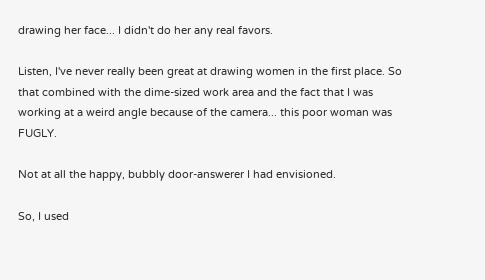drawing her face... I didn't do her any real favors.

Listen, I've never really been great at drawing women in the first place. So that combined with the dime-sized work area and the fact that I was working at a weird angle because of the camera... this poor woman was FUGLY.

Not at all the happy, bubbly door-answerer I had envisioned.

So, I used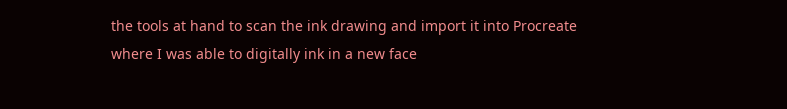the tools at hand to scan the ink drawing and import it into Procreate where I was able to digitally ink in a new face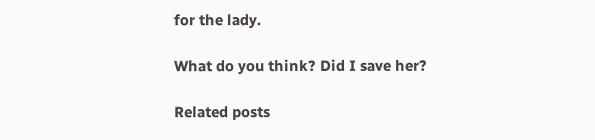for the lady.

What do you think? Did I save her?

Related posts